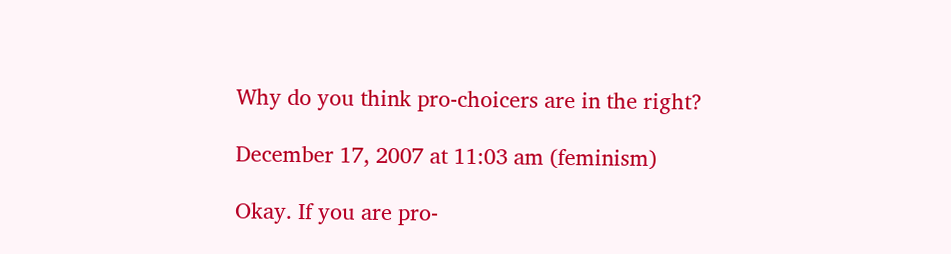Why do you think pro-choicers are in the right?

December 17, 2007 at 11:03 am (feminism)

Okay. If you are pro-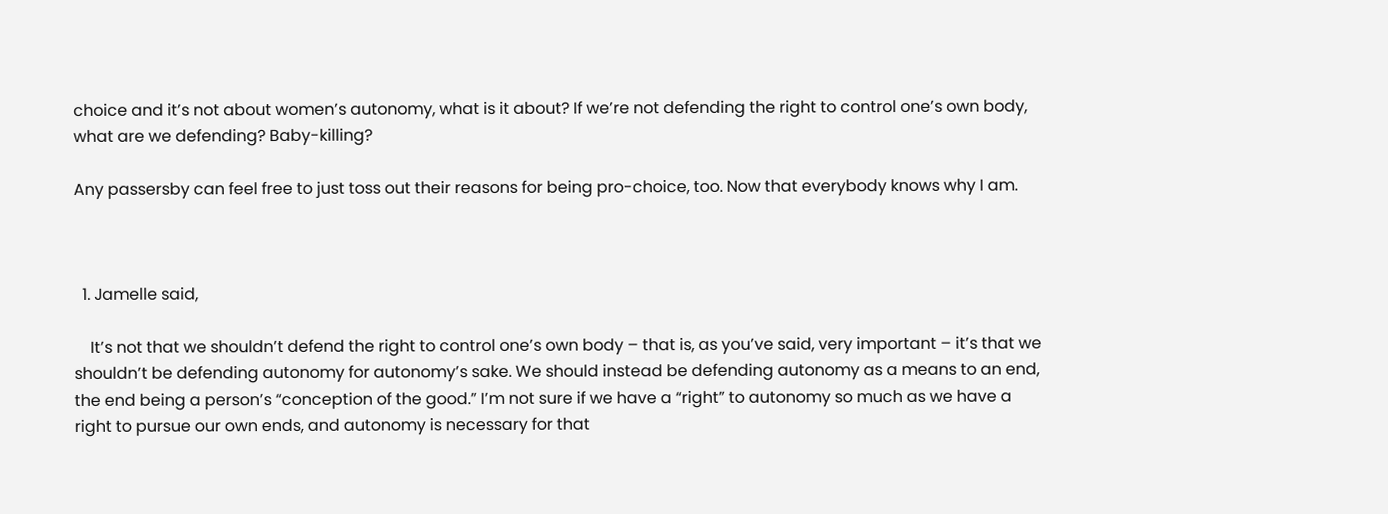choice and it’s not about women’s autonomy, what is it about? If we’re not defending the right to control one’s own body, what are we defending? Baby-killing?

Any passersby can feel free to just toss out their reasons for being pro-choice, too. Now that everybody knows why I am.



  1. Jamelle said,

    It’s not that we shouldn’t defend the right to control one’s own body – that is, as you’ve said, very important – it’s that we shouldn’t be defending autonomy for autonomy’s sake. We should instead be defending autonomy as a means to an end, the end being a person’s “conception of the good.” I’m not sure if we have a “right” to autonomy so much as we have a right to pursue our own ends, and autonomy is necessary for that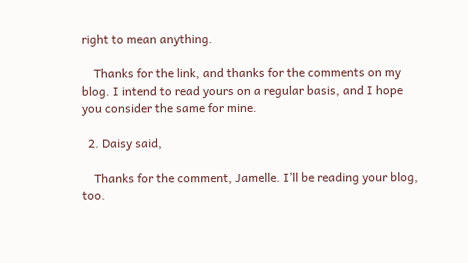right to mean anything.

    Thanks for the link, and thanks for the comments on my blog. I intend to read yours on a regular basis, and I hope you consider the same for mine.

  2. Daisy said,

    Thanks for the comment, Jamelle. I’ll be reading your blog, too.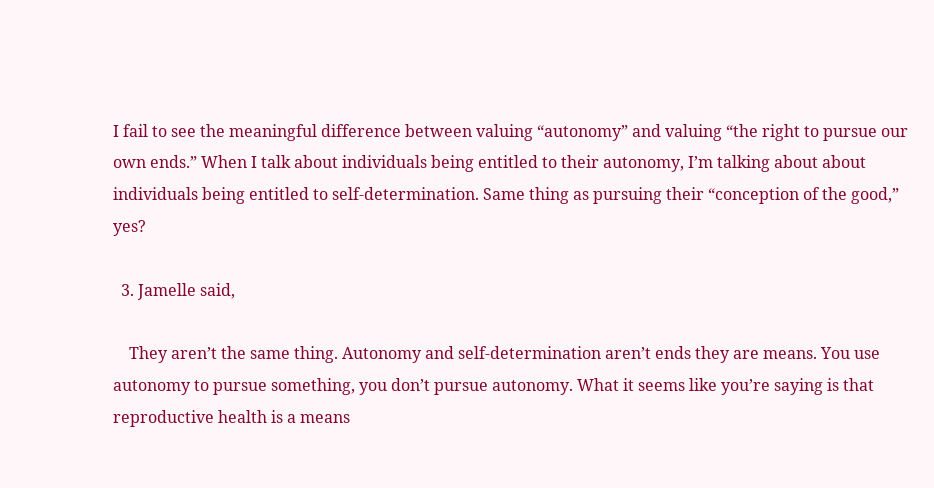I fail to see the meaningful difference between valuing “autonomy” and valuing “the right to pursue our own ends.” When I talk about individuals being entitled to their autonomy, I’m talking about about individuals being entitled to self-determination. Same thing as pursuing their “conception of the good,” yes?

  3. Jamelle said,

    They aren’t the same thing. Autonomy and self-determination aren’t ends they are means. You use autonomy to pursue something, you don’t pursue autonomy. What it seems like you’re saying is that reproductive health is a means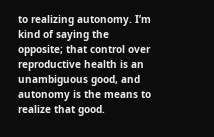to realizing autonomy. I’m kind of saying the opposite; that control over reproductive health is an unambiguous good, and autonomy is the means to realize that good.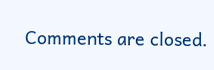Comments are closed.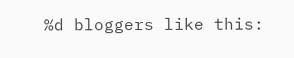%d bloggers like this: